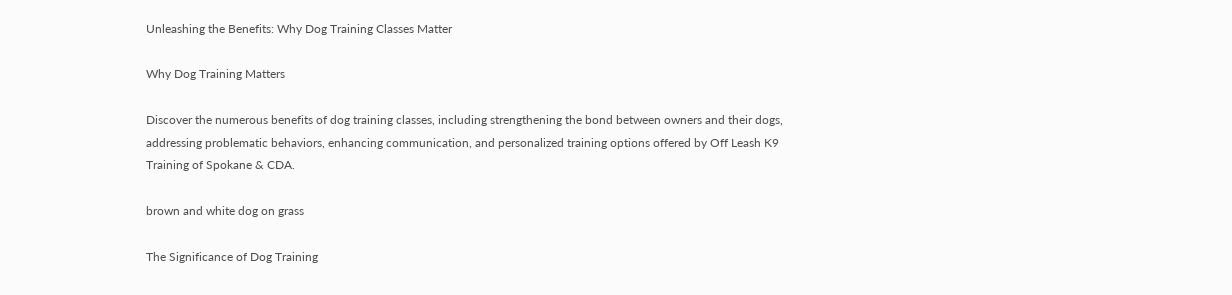Unleashing the Benefits: Why Dog Training Classes Matter

Why Dog Training Matters

Discover the numerous benefits of dog training classes, including strengthening the bond between owners and their dogs, addressing problematic behaviors, enhancing communication, and personalized training options offered by Off Leash K9 Training of Spokane & CDA.

brown and white dog on grass

The Significance of Dog Training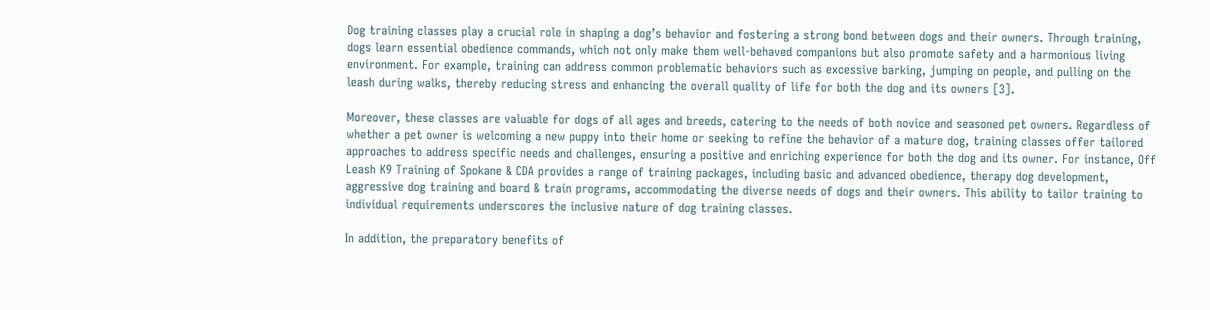Dog training classes play a crucial role in shaping a dog’s behavior and fostering a strong bond between dogs and their owners. Through training, dogs learn essential obedience commands, which not only make them well-behaved companions but also promote safety and a harmonious living environment. For example, training can address common problematic behaviors such as excessive barking, jumping on people, and pulling on the leash during walks, thereby reducing stress and enhancing the overall quality of life for both the dog and its owners [3].

Moreover, these classes are valuable for dogs of all ages and breeds, catering to the needs of both novice and seasoned pet owners. Regardless of whether a pet owner is welcoming a new puppy into their home or seeking to refine the behavior of a mature dog, training classes offer tailored approaches to address specific needs and challenges, ensuring a positive and enriching experience for both the dog and its owner. For instance, Off Leash K9 Training of Spokane & CDA provides a range of training packages, including basic and advanced obedience, therapy dog development, aggressive dog training and board & train programs, accommodating the diverse needs of dogs and their owners. This ability to tailor training to individual requirements underscores the inclusive nature of dog training classes.

In addition, the preparatory benefits of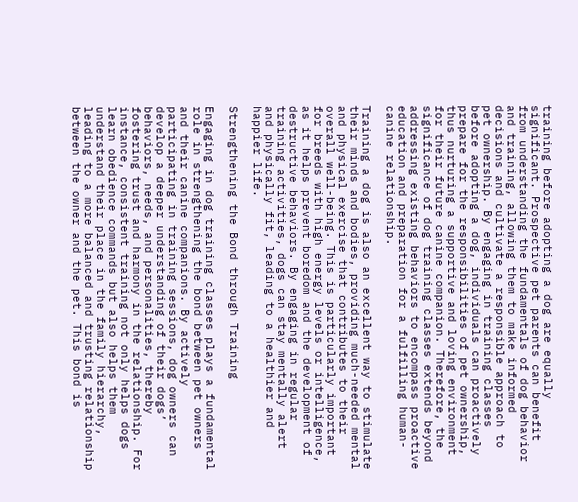training before adopting a dog are equally significant. Prospective pet parents can benefit from understanding the fundamentals of dog behavior and training, allowing them to make informed decisions and cultivate a responsible approach to pet ownership. By engaging in training classes before adopting a dog, individuals can proactively prepare for the responsibilities of pet ownership, thus nurturing a supportive and loving environment for their future canine companion. Therefore, the significance of dog training classes extends beyond addressing existing behaviors to encompass proactive education and preparation for a fulfilling human-canine relationship.

Training a dog is also an excellent way to stimulate their minds and bodies, providing much-needed mental and physical exercise that contributes to their overall well-being. This is particularly important for breeds with high energy levels or intelligence, as it helps prevent boredom and the development of destructive behaviors. By engaging in regular training activities, dogs can stay mentally alert and physically fit, leading to a healthier and happier life.

Strengthening the Bond through Training

Engaging in dog training classes plays a fundamental role in strengthening the bond between pet owners and their canine companions. By actively participating in training sessions, dog owners can develop a deeper understanding of their dogs’ behaviors, needs, and personalities, thereby fostering trust and harmony in the relationship. For instance, consistent training not only helps dogs learn obedience commands but also helps them understand their place in the family hierarchy, leading to a more balanced and trusting relationship between the owner and the pet. This bond is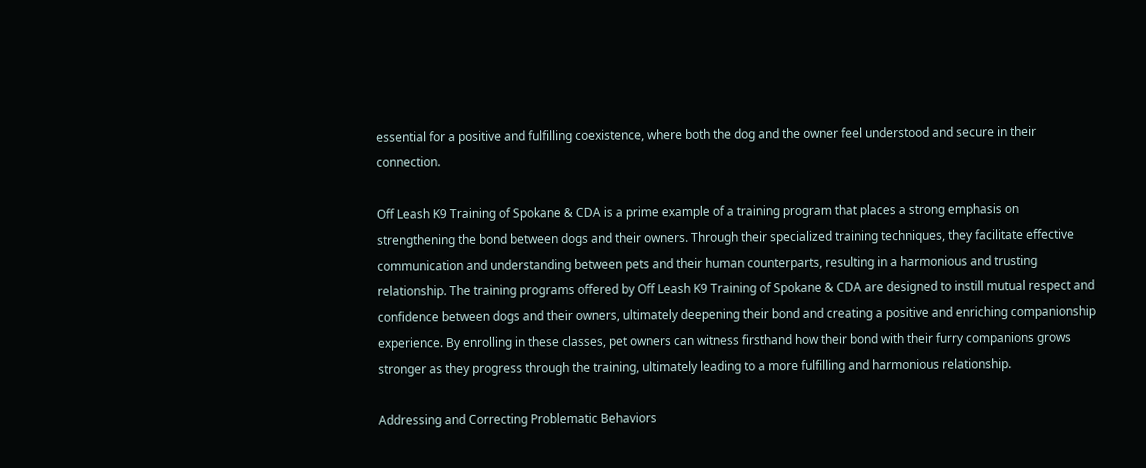essential for a positive and fulfilling coexistence, where both the dog and the owner feel understood and secure in their connection.

Off Leash K9 Training of Spokane & CDA is a prime example of a training program that places a strong emphasis on strengthening the bond between dogs and their owners. Through their specialized training techniques, they facilitate effective communication and understanding between pets and their human counterparts, resulting in a harmonious and trusting relationship. The training programs offered by Off Leash K9 Training of Spokane & CDA are designed to instill mutual respect and confidence between dogs and their owners, ultimately deepening their bond and creating a positive and enriching companionship experience. By enrolling in these classes, pet owners can witness firsthand how their bond with their furry companions grows stronger as they progress through the training, ultimately leading to a more fulfilling and harmonious relationship.

Addressing and Correcting Problematic Behaviors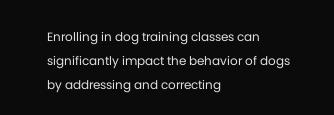Enrolling in dog training classes can significantly impact the behavior of dogs by addressing and correcting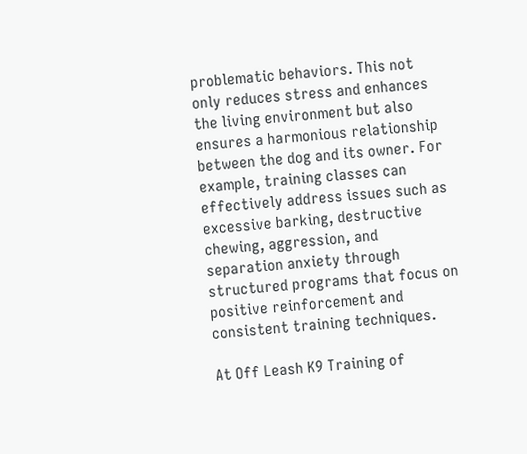problematic behaviors. This not only reduces stress and enhances the living environment but also ensures a harmonious relationship between the dog and its owner. For example, training classes can effectively address issues such as excessive barking, destructive chewing, aggression, and separation anxiety through structured programs that focus on positive reinforcement and consistent training techniques.

At Off Leash K9 Training of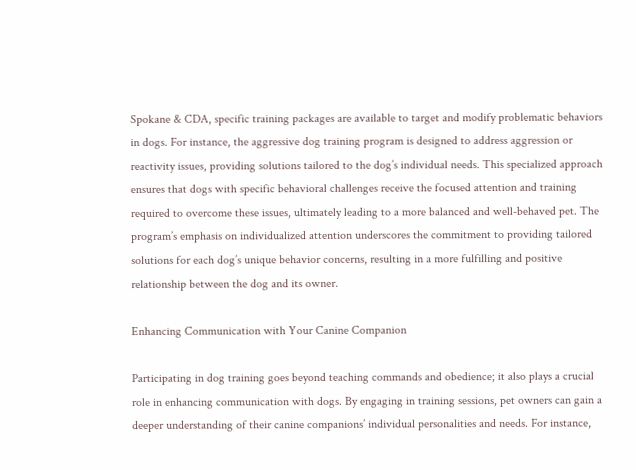Spokane & CDA, specific training packages are available to target and modify problematic behaviors in dogs. For instance, the aggressive dog training program is designed to address aggression or reactivity issues, providing solutions tailored to the dog’s individual needs. This specialized approach ensures that dogs with specific behavioral challenges receive the focused attention and training required to overcome these issues, ultimately leading to a more balanced and well-behaved pet. The program’s emphasis on individualized attention underscores the commitment to providing tailored solutions for each dog’s unique behavior concerns, resulting in a more fulfilling and positive relationship between the dog and its owner.

Enhancing Communication with Your Canine Companion

Participating in dog training goes beyond teaching commands and obedience; it also plays a crucial role in enhancing communication with dogs. By engaging in training sessions, pet owners can gain a deeper understanding of their canine companions’ individual personalities and needs. For instance,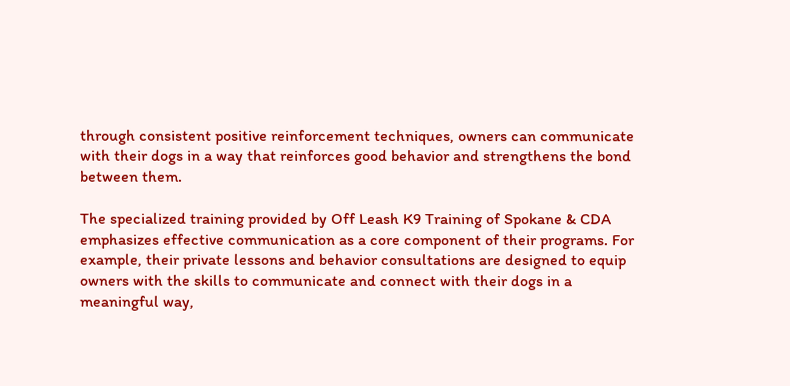through consistent positive reinforcement techniques, owners can communicate with their dogs in a way that reinforces good behavior and strengthens the bond between them.

The specialized training provided by Off Leash K9 Training of Spokane & CDA emphasizes effective communication as a core component of their programs. For example, their private lessons and behavior consultations are designed to equip owners with the skills to communicate and connect with their dogs in a meaningful way,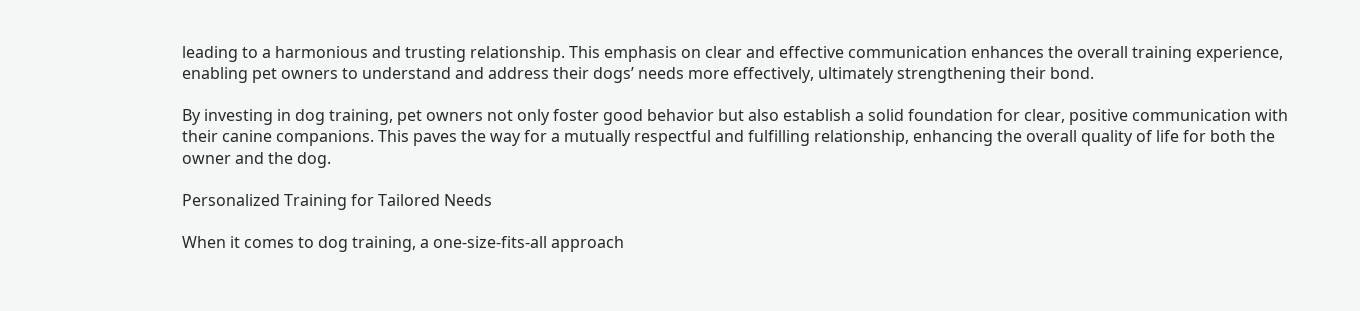leading to a harmonious and trusting relationship. This emphasis on clear and effective communication enhances the overall training experience, enabling pet owners to understand and address their dogs’ needs more effectively, ultimately strengthening their bond.

By investing in dog training, pet owners not only foster good behavior but also establish a solid foundation for clear, positive communication with their canine companions. This paves the way for a mutually respectful and fulfilling relationship, enhancing the overall quality of life for both the owner and the dog.

Personalized Training for Tailored Needs

When it comes to dog training, a one-size-fits-all approach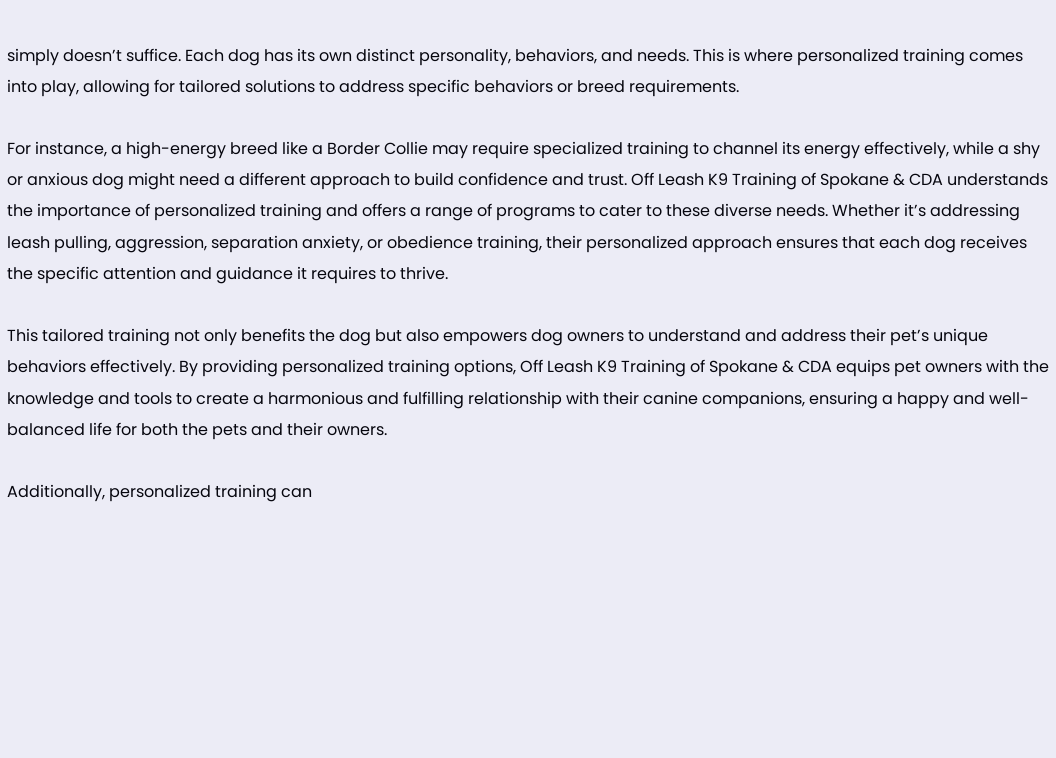simply doesn’t suffice. Each dog has its own distinct personality, behaviors, and needs. This is where personalized training comes into play, allowing for tailored solutions to address specific behaviors or breed requirements.

For instance, a high-energy breed like a Border Collie may require specialized training to channel its energy effectively, while a shy or anxious dog might need a different approach to build confidence and trust. Off Leash K9 Training of Spokane & CDA understands the importance of personalized training and offers a range of programs to cater to these diverse needs. Whether it’s addressing leash pulling, aggression, separation anxiety, or obedience training, their personalized approach ensures that each dog receives the specific attention and guidance it requires to thrive.

This tailored training not only benefits the dog but also empowers dog owners to understand and address their pet’s unique behaviors effectively. By providing personalized training options, Off Leash K9 Training of Spokane & CDA equips pet owners with the knowledge and tools to create a harmonious and fulfilling relationship with their canine companions, ensuring a happy and well-balanced life for both the pets and their owners.

Additionally, personalized training can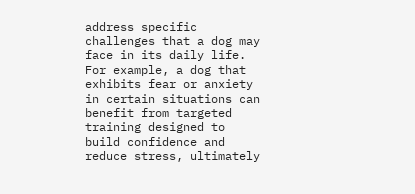address specific challenges that a dog may face in its daily life. For example, a dog that exhibits fear or anxiety in certain situations can benefit from targeted training designed to build confidence and reduce stress, ultimately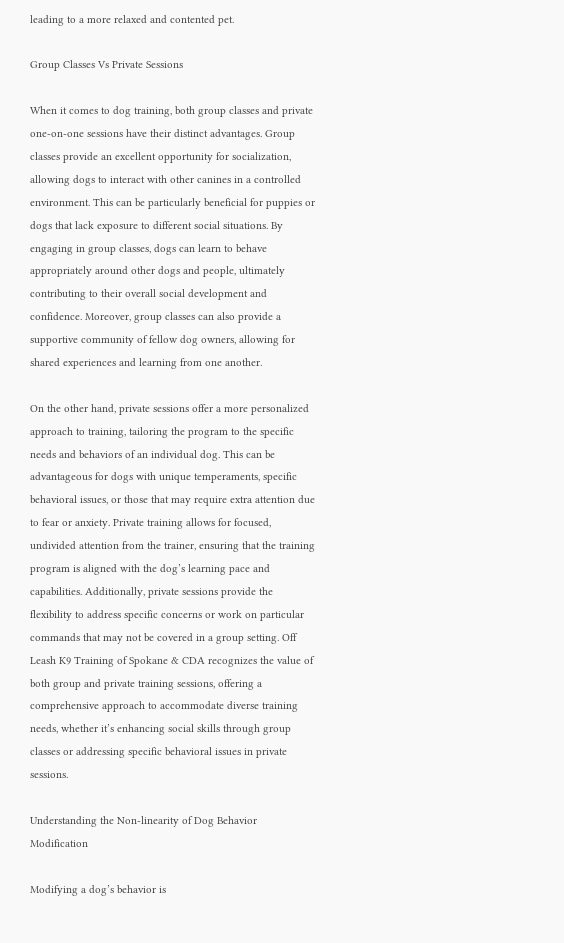leading to a more relaxed and contented pet.

Group Classes Vs Private Sessions

When it comes to dog training, both group classes and private one-on-one sessions have their distinct advantages. Group classes provide an excellent opportunity for socialization, allowing dogs to interact with other canines in a controlled environment. This can be particularly beneficial for puppies or dogs that lack exposure to different social situations. By engaging in group classes, dogs can learn to behave appropriately around other dogs and people, ultimately contributing to their overall social development and confidence. Moreover, group classes can also provide a supportive community of fellow dog owners, allowing for shared experiences and learning from one another.

On the other hand, private sessions offer a more personalized approach to training, tailoring the program to the specific needs and behaviors of an individual dog. This can be advantageous for dogs with unique temperaments, specific behavioral issues, or those that may require extra attention due to fear or anxiety. Private training allows for focused, undivided attention from the trainer, ensuring that the training program is aligned with the dog’s learning pace and capabilities. Additionally, private sessions provide the flexibility to address specific concerns or work on particular commands that may not be covered in a group setting. Off Leash K9 Training of Spokane & CDA recognizes the value of both group and private training sessions, offering a comprehensive approach to accommodate diverse training needs, whether it’s enhancing social skills through group classes or addressing specific behavioral issues in private sessions.

Understanding the Non-linearity of Dog Behavior Modification

Modifying a dog’s behavior is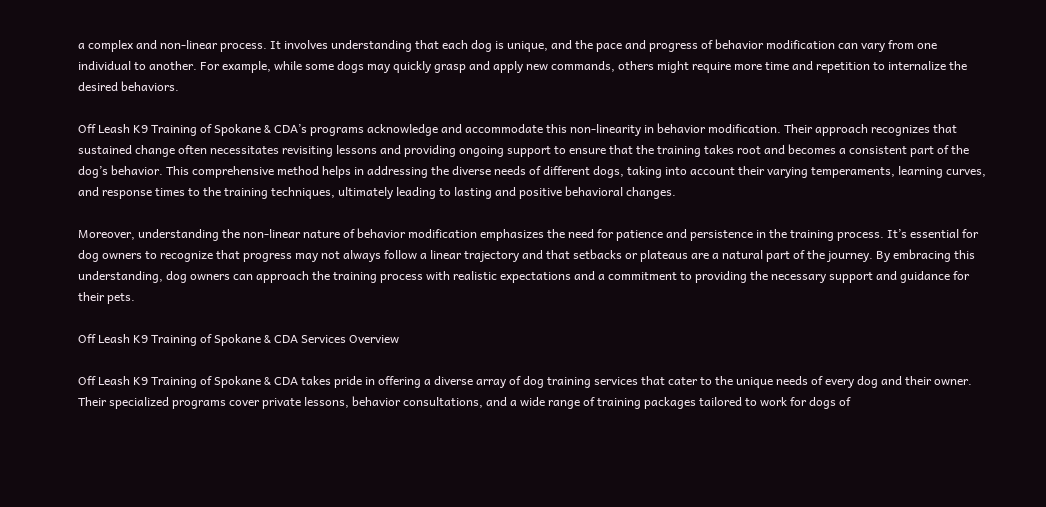a complex and non-linear process. It involves understanding that each dog is unique, and the pace and progress of behavior modification can vary from one individual to another. For example, while some dogs may quickly grasp and apply new commands, others might require more time and repetition to internalize the desired behaviors.

Off Leash K9 Training of Spokane & CDA’s programs acknowledge and accommodate this non-linearity in behavior modification. Their approach recognizes that sustained change often necessitates revisiting lessons and providing ongoing support to ensure that the training takes root and becomes a consistent part of the dog’s behavior. This comprehensive method helps in addressing the diverse needs of different dogs, taking into account their varying temperaments, learning curves, and response times to the training techniques, ultimately leading to lasting and positive behavioral changes.

Moreover, understanding the non-linear nature of behavior modification emphasizes the need for patience and persistence in the training process. It’s essential for dog owners to recognize that progress may not always follow a linear trajectory and that setbacks or plateaus are a natural part of the journey. By embracing this understanding, dog owners can approach the training process with realistic expectations and a commitment to providing the necessary support and guidance for their pets.

Off Leash K9 Training of Spokane & CDA Services Overview

Off Leash K9 Training of Spokane & CDA takes pride in offering a diverse array of dog training services that cater to the unique needs of every dog and their owner. Their specialized programs cover private lessons, behavior consultations, and a wide range of training packages tailored to work for dogs of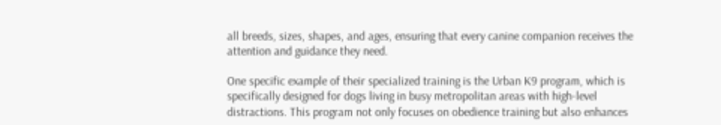all breeds, sizes, shapes, and ages, ensuring that every canine companion receives the attention and guidance they need.

One specific example of their specialized training is the Urban K9 program, which is specifically designed for dogs living in busy metropolitan areas with high-level distractions. This program not only focuses on obedience training but also enhances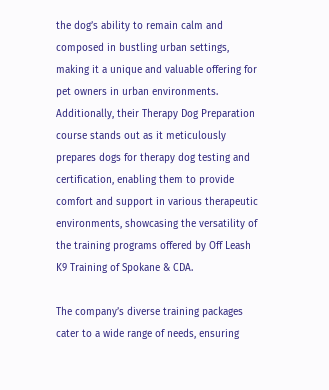the dog’s ability to remain calm and composed in bustling urban settings, making it a unique and valuable offering for pet owners in urban environments. Additionally, their Therapy Dog Preparation course stands out as it meticulously prepares dogs for therapy dog testing and certification, enabling them to provide comfort and support in various therapeutic environments, showcasing the versatility of the training programs offered by Off Leash K9 Training of Spokane & CDA.

The company’s diverse training packages cater to a wide range of needs, ensuring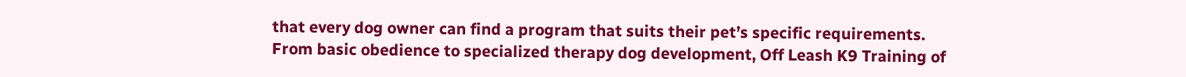that every dog owner can find a program that suits their pet’s specific requirements. From basic obedience to specialized therapy dog development, Off Leash K9 Training of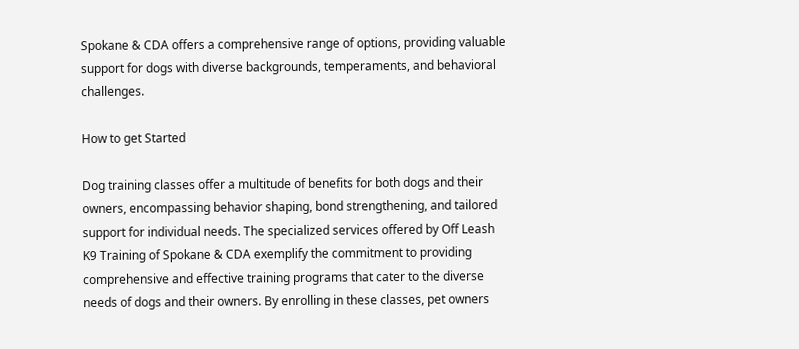Spokane & CDA offers a comprehensive range of options, providing valuable support for dogs with diverse backgrounds, temperaments, and behavioral challenges.

How to get Started

Dog training classes offer a multitude of benefits for both dogs and their owners, encompassing behavior shaping, bond strengthening, and tailored support for individual needs. The specialized services offered by Off Leash K9 Training of Spokane & CDA exemplify the commitment to providing comprehensive and effective training programs that cater to the diverse needs of dogs and their owners. By enrolling in these classes, pet owners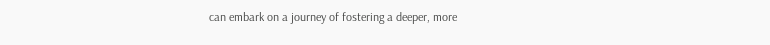can embark on a journey of fostering a deeper, more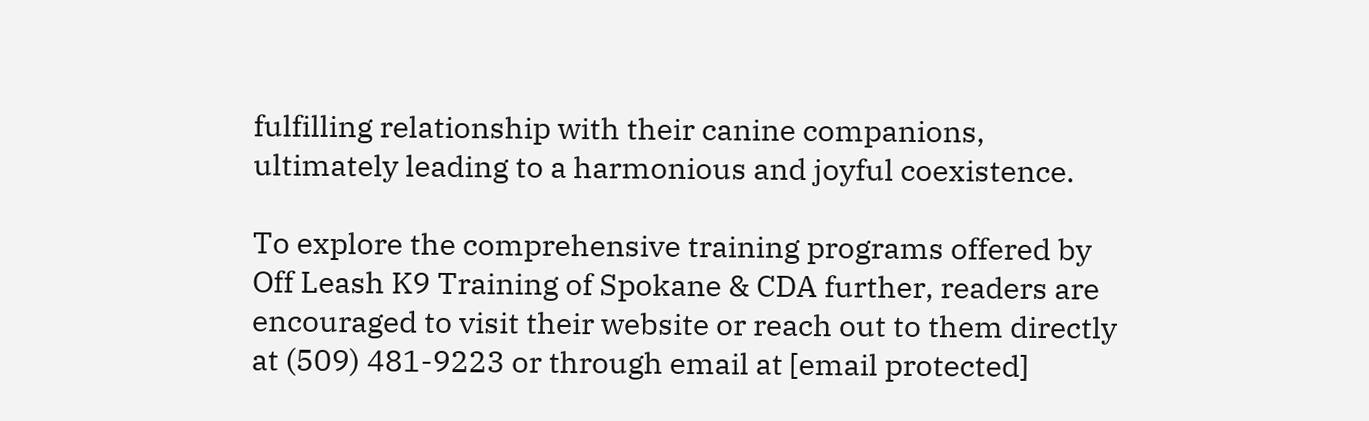fulfilling relationship with their canine companions, ultimately leading to a harmonious and joyful coexistence.

To explore the comprehensive training programs offered by Off Leash K9 Training of Spokane & CDA further, readers are encouraged to visit their website or reach out to them directly at (509) 481-9223 or through email at [email protected]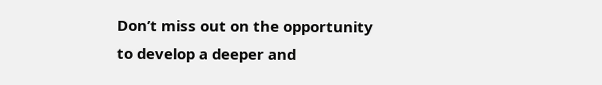Don’t miss out on the opportunity to develop a deeper and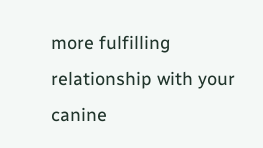more fulfilling relationship with your canine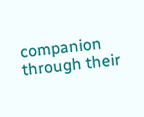companion through their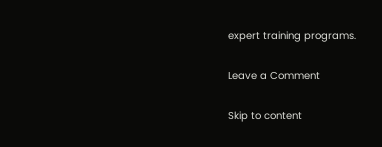expert training programs.

Leave a Comment

Skip to content